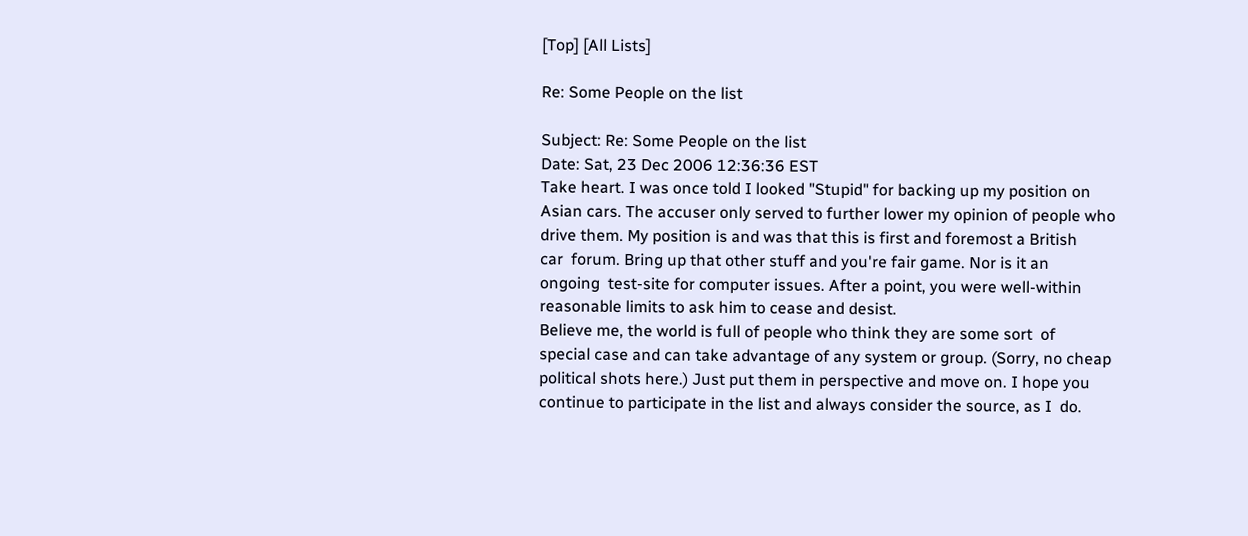[Top] [All Lists]

Re: Some People on the list

Subject: Re: Some People on the list
Date: Sat, 23 Dec 2006 12:36:36 EST
Take heart. I was once told I looked "Stupid" for backing up my position on
Asian cars. The accuser only served to further lower my opinion of people who
drive them. My position is and was that this is first and foremost a British
car  forum. Bring up that other stuff and you're fair game. Nor is it an
ongoing  test-site for computer issues. After a point, you were well-within
reasonable limits to ask him to cease and desist.
Believe me, the world is full of people who think they are some sort  of
special case and can take advantage of any system or group. (Sorry, no cheap
political shots here.) Just put them in perspective and move on. I hope you
continue to participate in the list and always consider the source, as I  do.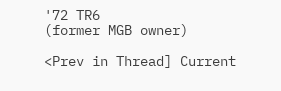'72 TR6
(former MGB owner)

<Prev in Thread] Current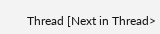Thread [Next in Thread>